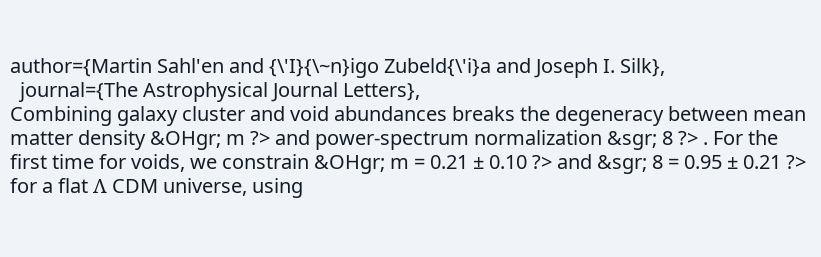author={Martin Sahl'en and {\'I}{\~n}igo Zubeld{\'i}a and Joseph I. Silk},
  journal={The Astrophysical Journal Letters},
Combining galaxy cluster and void abundances breaks the degeneracy between mean matter density &OHgr; m ?> and power-spectrum normalization &sgr; 8 ?> . For the first time for voids, we constrain &OHgr; m = 0.21 ± 0.10 ?> and &sgr; 8 = 0.95 ± 0.21 ?> for a flat Λ CDM universe, using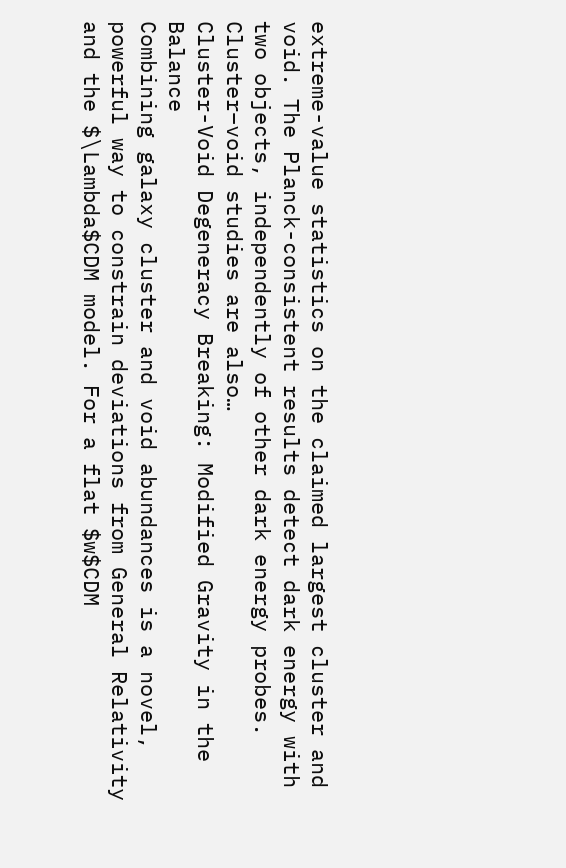extreme-value statistics on the claimed largest cluster and void. The Planck-consistent results detect dark energy with two objects, independently of other dark energy probes. Cluster–void studies are also…
Cluster-Void Degeneracy Breaking: Modified Gravity in the Balance
Combining galaxy cluster and void abundances is a novel, powerful way to constrain deviations from General Relativity and the $\Lambda$CDM model. For a flat $w$CDM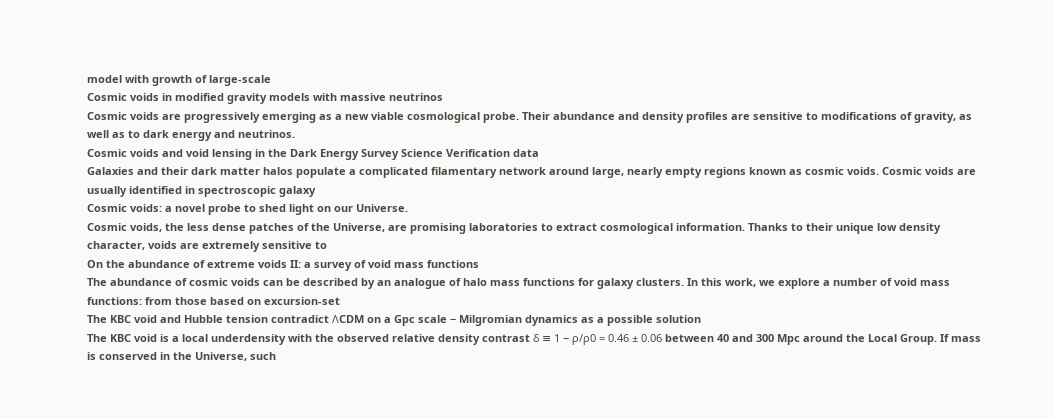model with growth of large-scale
Cosmic voids in modified gravity models with massive neutrinos
Cosmic voids are progressively emerging as a new viable cosmological probe. Their abundance and density profiles are sensitive to modifications of gravity, as well as to dark energy and neutrinos.
Cosmic voids and void lensing in the Dark Energy Survey Science Verification data
Galaxies and their dark matter halos populate a complicated filamentary network around large, nearly empty regions known as cosmic voids. Cosmic voids are usually identified in spectroscopic galaxy
Cosmic voids: a novel probe to shed light on our Universe.
Cosmic voids, the less dense patches of the Universe, are promising laboratories to extract cosmological information. Thanks to their unique low density character, voids are extremely sensitive to
On the abundance of extreme voids II: a survey of void mass functions
The abundance of cosmic voids can be described by an analogue of halo mass functions for galaxy clusters. In this work, we explore a number of void mass functions: from those based on excursion-set
The KBC void and Hubble tension contradict ΛCDM on a Gpc scale − Milgromian dynamics as a possible solution
The KBC void is a local underdensity with the observed relative density contrast δ ≡ 1 − ρ/ρ0 = 0.46 ± 0.06 between 40 and 300 Mpc around the Local Group. If mass is conserved in the Universe, such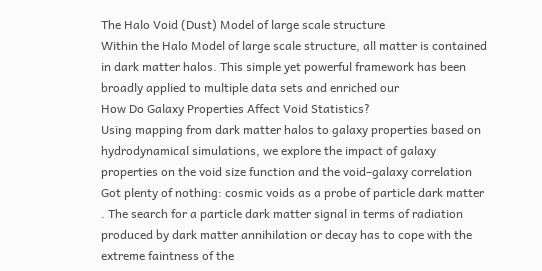The Halo Void (Dust) Model of large scale structure
Within the Halo Model of large scale structure, all matter is contained in dark matter halos. This simple yet powerful framework has been broadly applied to multiple data sets and enriched our
How Do Galaxy Properties Affect Void Statistics?
Using mapping from dark matter halos to galaxy properties based on hydrodynamical simulations, we explore the impact of galaxy properties on the void size function and the void–galaxy correlation
Got plenty of nothing: cosmic voids as a probe of particle dark matter
. The search for a particle dark matter signal in terms of radiation produced by dark matter annihilation or decay has to cope with the extreme faintness of the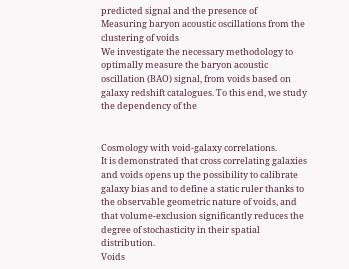predicted signal and the presence of
Measuring baryon acoustic oscillations from the clustering of voids
We investigate the necessary methodology to optimally measure the baryon acoustic oscillation (BAO) signal, from voids based on galaxy redshift catalogues. To this end, we study the dependency of the


Cosmology with void-galaxy correlations.
It is demonstrated that cross correlating galaxies and voids opens up the possibility to calibrate galaxy bias and to define a static ruler thanks to the observable geometric nature of voids, and that volume-exclusion significantly reduces the degree of stochasticity in their spatial distribution.
Voids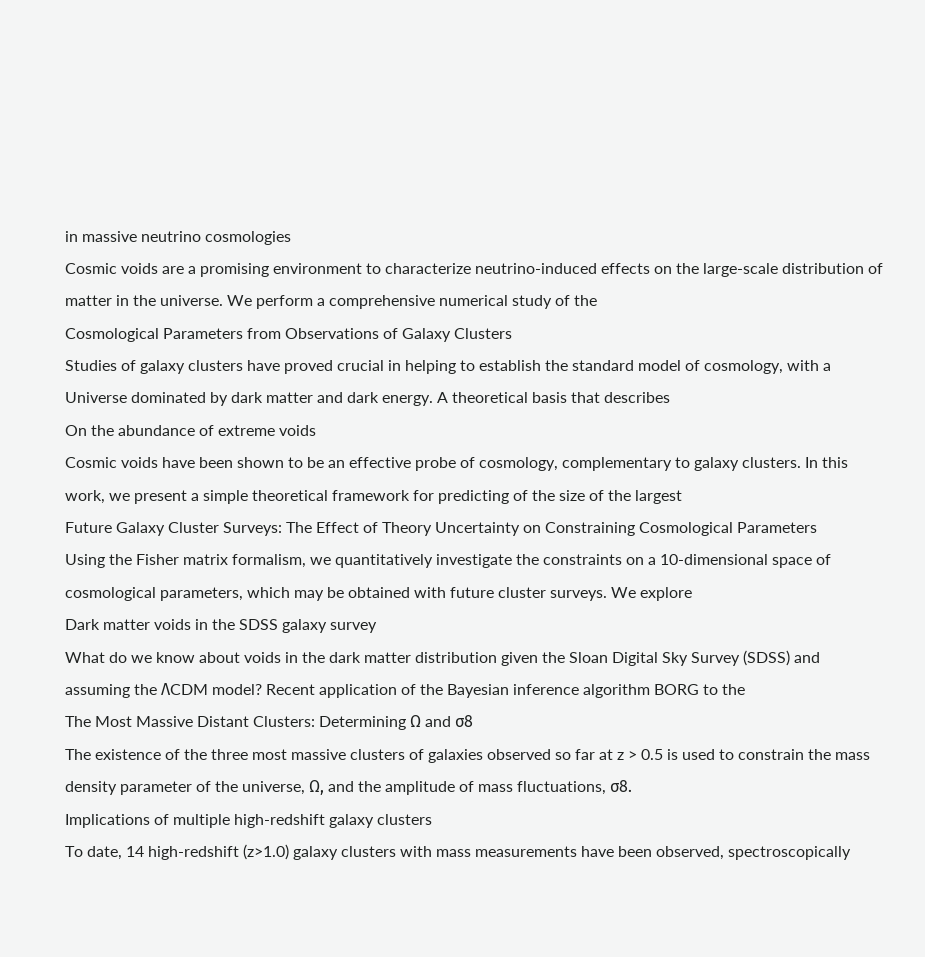in massive neutrino cosmologies
Cosmic voids are a promising environment to characterize neutrino-induced effects on the large-scale distribution of matter in the universe. We perform a comprehensive numerical study of the
Cosmological Parameters from Observations of Galaxy Clusters
Studies of galaxy clusters have proved crucial in helping to establish the standard model of cosmology, with a Universe dominated by dark matter and dark energy. A theoretical basis that describes
On the abundance of extreme voids
Cosmic voids have been shown to be an effective probe of cosmology, complementary to galaxy clusters. In this work, we present a simple theoretical framework for predicting of the size of the largest
Future Galaxy Cluster Surveys: The Effect of Theory Uncertainty on Constraining Cosmological Parameters
Using the Fisher matrix formalism, we quantitatively investigate the constraints on a 10-dimensional space of cosmological parameters, which may be obtained with future cluster surveys. We explore
Dark matter voids in the SDSS galaxy survey
What do we know about voids in the dark matter distribution given the Sloan Digital Sky Survey (SDSS) and assuming the ΛCDM model? Recent application of the Bayesian inference algorithm BORG to the
The Most Massive Distant Clusters: Determining Ω and σ8
The existence of the three most massive clusters of galaxies observed so far at z > 0.5 is used to constrain the mass density parameter of the universe, Ω, and the amplitude of mass fluctuations, σ8.
Implications of multiple high-redshift galaxy clusters
To date, 14 high-redshift (z>1.0) galaxy clusters with mass measurements have been observed, spectroscopically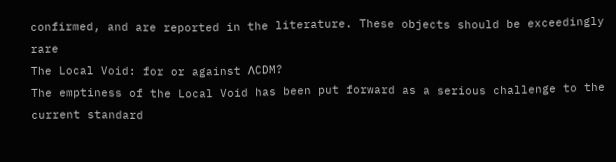confirmed, and are reported in the literature. These objects should be exceedingly rare
The Local Void: for or against ΛCDM?
The emptiness of the Local Void has been put forward as a serious challenge to the current standard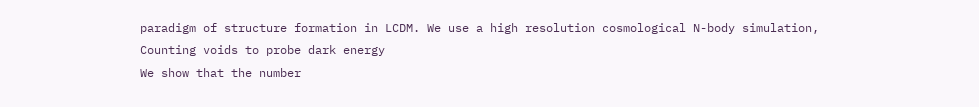paradigm of structure formation in LCDM. We use a high resolution cosmological N-body simulation,
Counting voids to probe dark energy
We show that the number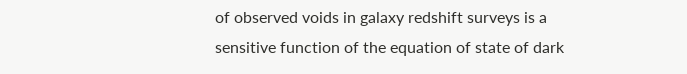of observed voids in galaxy redshift surveys is a sensitive function of the equation of state of dark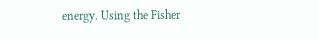energy. Using the Fisher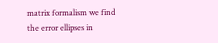matrix formalism we find the error ellipses in